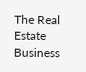The Real Estate Business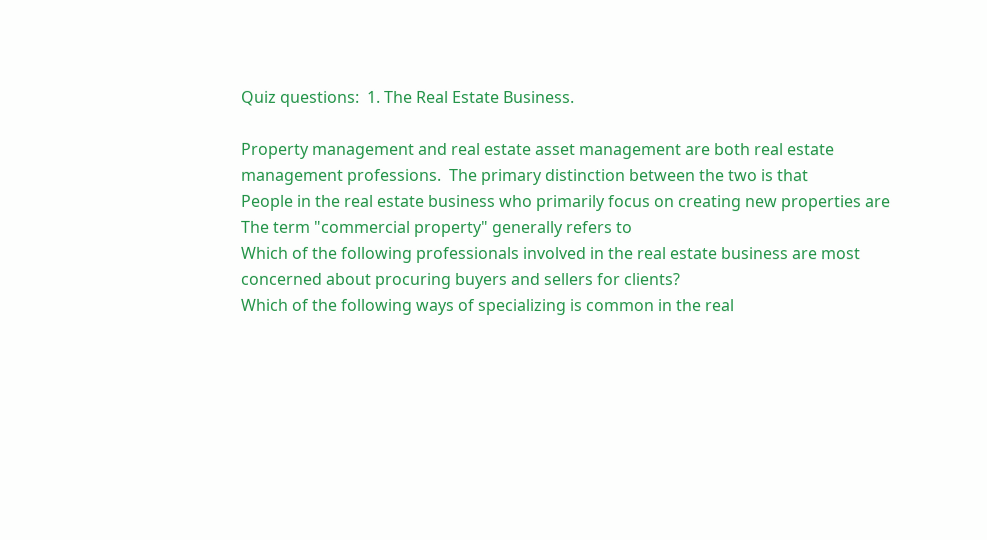Quiz questions:  1. The Real Estate Business.

Property management and real estate asset management are both real estate management professions.  The primary distinction between the two is that
People in the real estate business who primarily focus on creating new properties are
The term "commercial property" generally refers to
Which of the following professionals involved in the real estate business are most concerned about procuring buyers and sellers for clients?
Which of the following ways of specializing is common in the real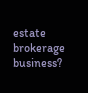estate brokerage business?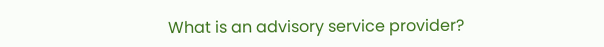What is an advisory service provider?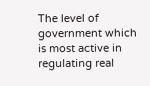The level of government which is most active in regulating real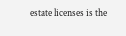estate licenses is the